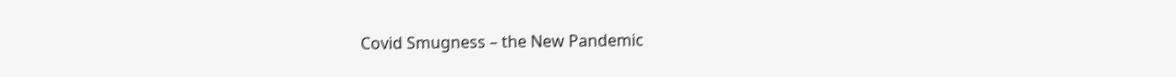Covid Smugness – the New Pandemic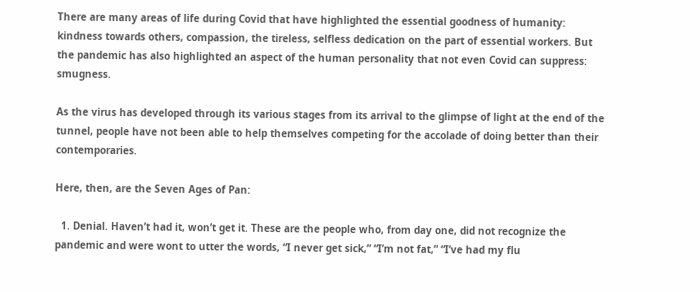There are many areas of life during Covid that have highlighted the essential goodness of humanity: kindness towards others, compassion, the tireless, selfless dedication on the part of essential workers. But the pandemic has also highlighted an aspect of the human personality that not even Covid can suppress: smugness.

As the virus has developed through its various stages from its arrival to the glimpse of light at the end of the tunnel, people have not been able to help themselves competing for the accolade of doing better than their contemporaries.

Here, then, are the Seven Ages of Pan:

  1. Denial. Haven’t had it, won’t get it. These are the people who, from day one, did not recognize the pandemic and were wont to utter the words, “I never get sick,” “I’m not fat,” “I’ve had my flu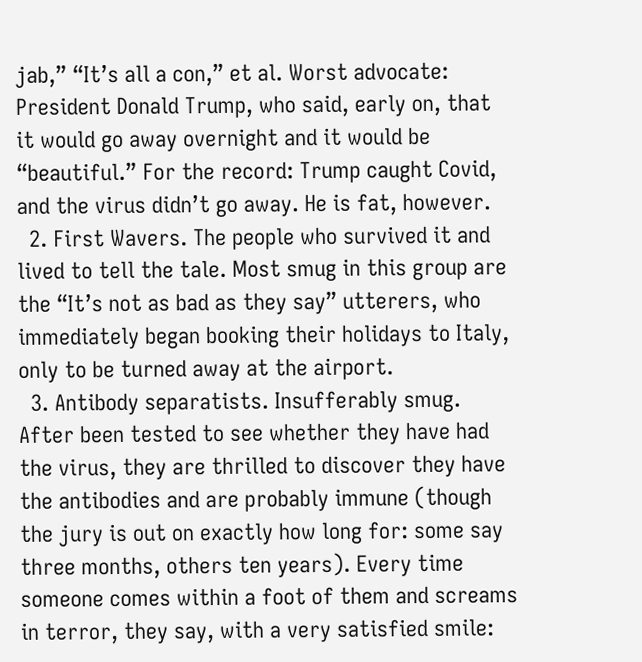jab,” “It’s all a con,” et al. Worst advocate: President Donald Trump, who said, early on, that it would go away overnight and it would be “beautiful.” For the record: Trump caught Covid, and the virus didn’t go away. He is fat, however.
  2. First Wavers. The people who survived it and lived to tell the tale. Most smug in this group are the “It’s not as bad as they say” utterers, who immediately began booking their holidays to Italy, only to be turned away at the airport.
  3. Antibody separatists. Insufferably smug. After been tested to see whether they have had the virus, they are thrilled to discover they have the antibodies and are probably immune (though the jury is out on exactly how long for: some say three months, others ten years). Every time someone comes within a foot of them and screams in terror, they say, with a very satisfied smile: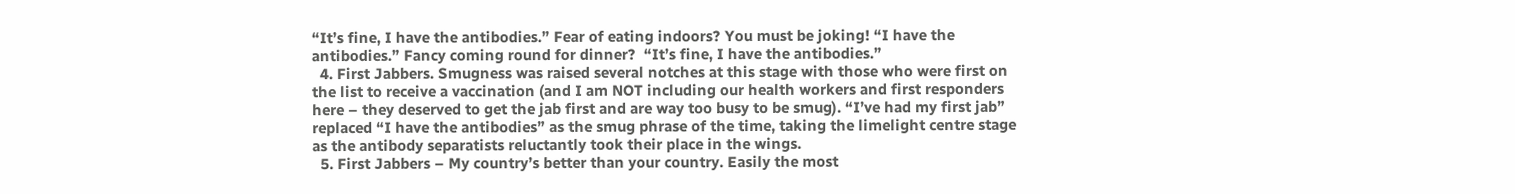“It’s fine, I have the antibodies.” Fear of eating indoors? You must be joking! “I have the antibodies.” Fancy coming round for dinner?  “It’s fine, I have the antibodies.”
  4. First Jabbers. Smugness was raised several notches at this stage with those who were first on the list to receive a vaccination (and I am NOT including our health workers and first responders here – they deserved to get the jab first and are way too busy to be smug). “I’ve had my first jab” replaced “I have the antibodies” as the smug phrase of the time, taking the limelight centre stage as the antibody separatists reluctantly took their place in the wings.
  5. First Jabbers – My country’s better than your country. Easily the most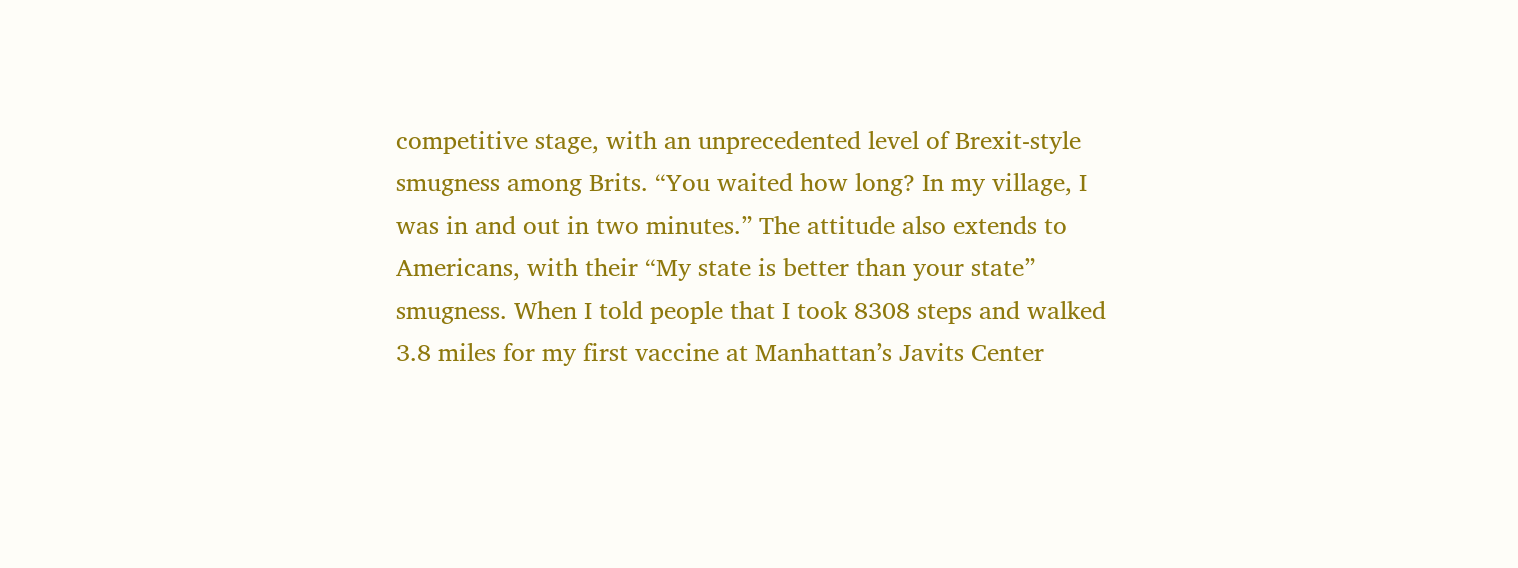competitive stage, with an unprecedented level of Brexit-style smugness among Brits. “You waited how long? In my village, I was in and out in two minutes.” The attitude also extends to Americans, with their “My state is better than your state” smugness. When I told people that I took 8308 steps and walked 3.8 miles for my first vaccine at Manhattan’s Javits Center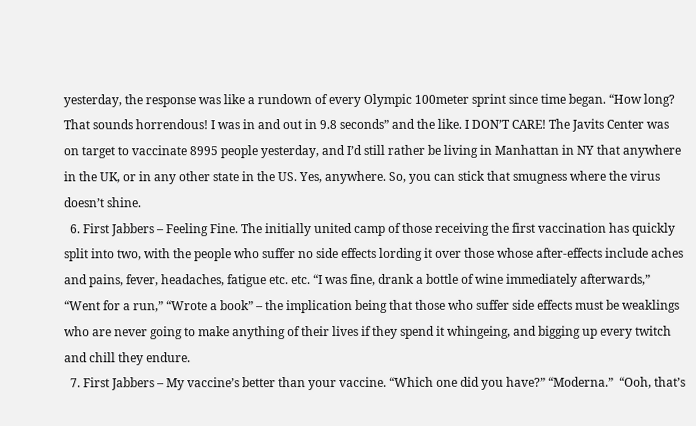yesterday, the response was like a rundown of every Olympic 100meter sprint since time began. “How long? That sounds horrendous! I was in and out in 9.8 seconds” and the like. I DON’T CARE! The Javits Center was on target to vaccinate 8995 people yesterday, and I’d still rather be living in Manhattan in NY that anywhere in the UK, or in any other state in the US. Yes, anywhere. So, you can stick that smugness where the virus doesn’t shine.
  6. First Jabbers – Feeling Fine. The initially united camp of those receiving the first vaccination has quickly split into two, with the people who suffer no side effects lording it over those whose after-effects include aches and pains, fever, headaches, fatigue etc. etc. “I was fine, drank a bottle of wine immediately afterwards,” “Went for a run,” “Wrote a book” – the implication being that those who suffer side effects must be weaklings who are never going to make anything of their lives if they spend it whingeing, and bigging up every twitch and chill they endure.
  7. First Jabbers – My vaccine’s better than your vaccine. “Which one did you have?” “Moderna.”  “Ooh, that’s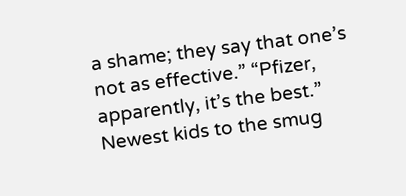a shame; they say that one’s not as effective.” “Pfizer, apparently, it’s the best.” Newest kids to the smug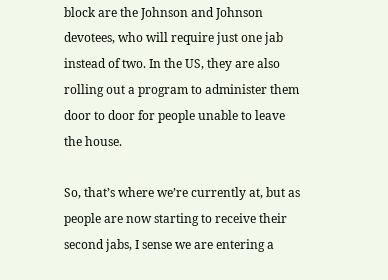block are the Johnson and Johnson devotees, who will require just one jab instead of two. In the US, they are also rolling out a program to administer them door to door for people unable to leave the house.

So, that’s where we’re currently at, but as people are now starting to receive their second jabs, I sense we are entering a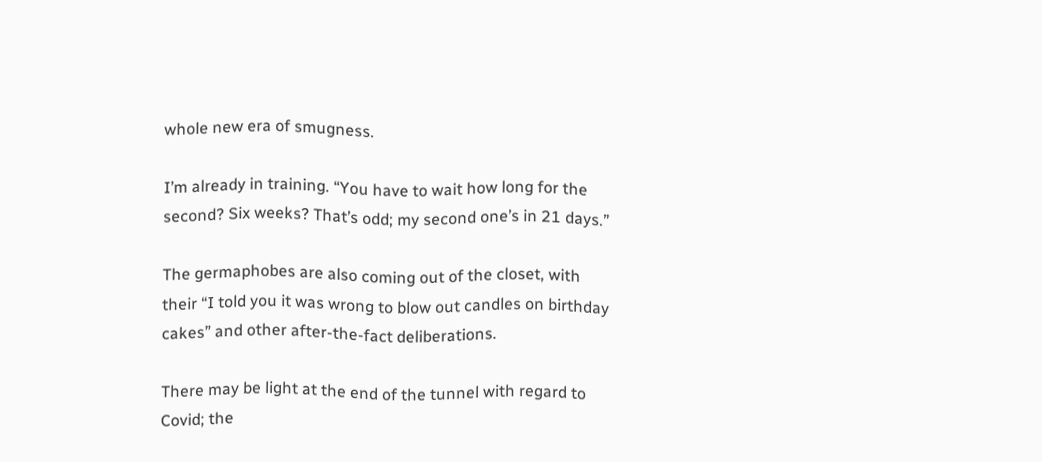whole new era of smugness.

I’m already in training. “You have to wait how long for the second? Six weeks? That’s odd; my second one’s in 21 days.”

The germaphobes are also coming out of the closet, with their “I told you it was wrong to blow out candles on birthday cakes” and other after-the-fact deliberations.

There may be light at the end of the tunnel with regard to Covid; the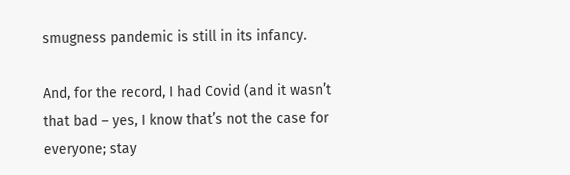smugness pandemic is still in its infancy.

And, for the record, I had Covid (and it wasn’t that bad – yes, I know that’s not the case for everyone; stay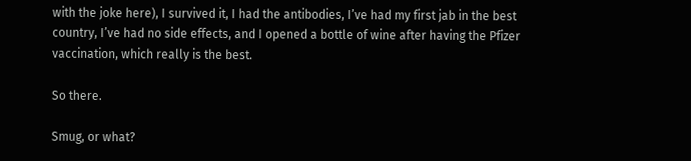with the joke here), I survived it, I had the antibodies, I’ve had my first jab in the best country, I’ve had no side effects, and I opened a bottle of wine after having the Pfizer vaccination, which really is the best.

So there.

Smug, or what?